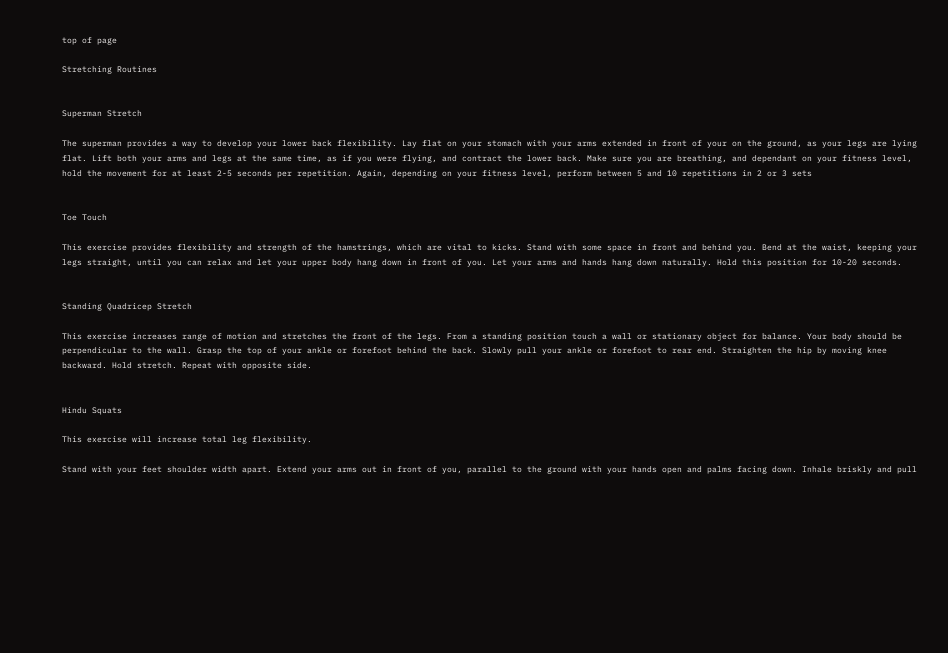top of page

Stretching Routines


Superman Stretch

The superman provides a way to develop your lower back flexibility. Lay flat on your stomach with your arms extended in front of your on the ground, as your legs are lying flat. Lift both your arms and legs at the same time, as if you were flying, and contract the lower back. Make sure you are breathing, and dependant on your fitness level, hold the movement for at least 2-5 seconds per repetition. Again, depending on your fitness level, perform between 5 and 10 repetitions in 2 or 3 sets


Toe Touch

This exercise provides flexibility and strength of the hamstrings, which are vital to kicks. Stand with some space in front and behind you. Bend at the waist, keeping your legs straight, until you can relax and let your upper body hang down in front of you. Let your arms and hands hang down naturally. Hold this position for 10-20 seconds.


Standing Quadricep Stretch

This exercise increases range of motion and stretches the front of the legs. From a standing position touch a wall or stationary object for balance. Your body should be perpendicular to the wall. Grasp the top of your ankle or forefoot behind the back. Slowly pull your ankle or forefoot to rear end. Straighten the hip by moving knee backward. Hold stretch. Repeat with opposite side.


Hindu Squats

This exercise will increase total leg flexibility.

Stand with your feet shoulder width apart. Extend your arms out in front of you, parallel to the ground with your hands open and palms facing down. Inhale briskly and pull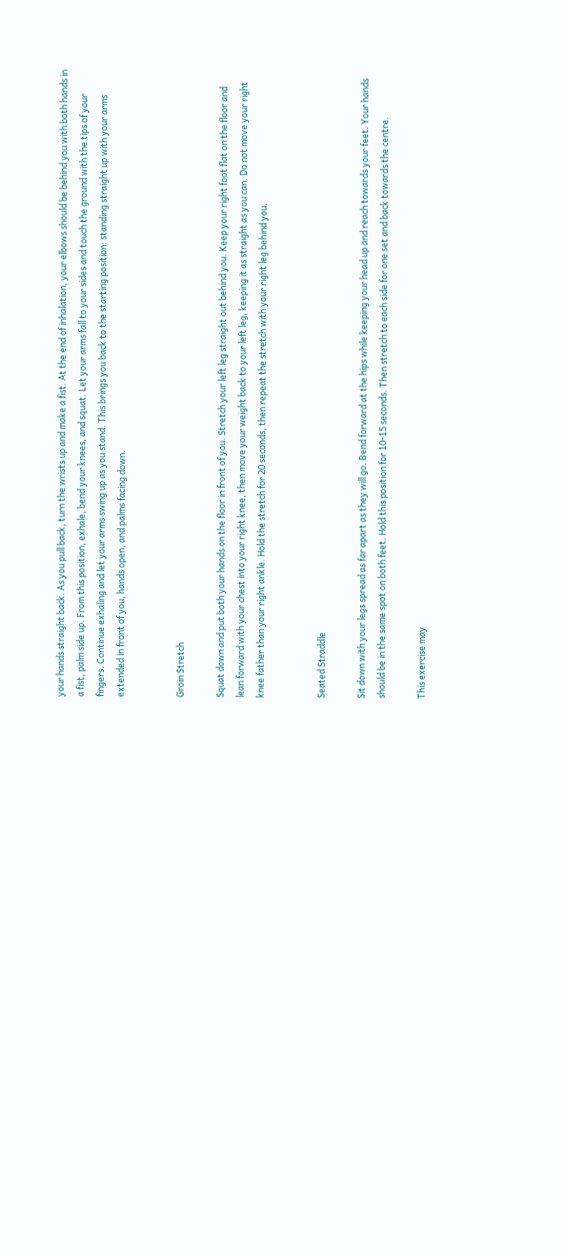your hands straight back. As you pull back, turn the wrists up and make a fist. At the end of inhalation, your elbows should be behind you with both hands in a fist, palm side up. From this position, exhale, bend your knees, and squat. Let your arms fall to your sides and touch the ground with the tips of your fingers. Continue exhaling and let your arms swing up as you stand. This brings you back to the starting position: standing straight up with your arms extended in front of you, hands open, and palms facing down.


Groin Stretch

Squat down and put both your hands on the floor in front of you. Stretch your left leg straight out behind you. Keep your right foot flat on the floor and lean forward with your chest into your right knee, then move your weight back to your left leg, keeping it as straight as you can. Do not move your right knee father than your right ankle. Hold the stretch for 20 seconds, then repeat the stretch with your right leg behind you.


Seated Straddle

Sit down with your legs spread as far apart as they will go. Bend forward at the hips while keeping your head up and reach towards your feet. Your hands should be in the same spot on both feet. Hold this position for 10-15 seconds. Then stretch to each side for one set and back towards the centre.

This exercise may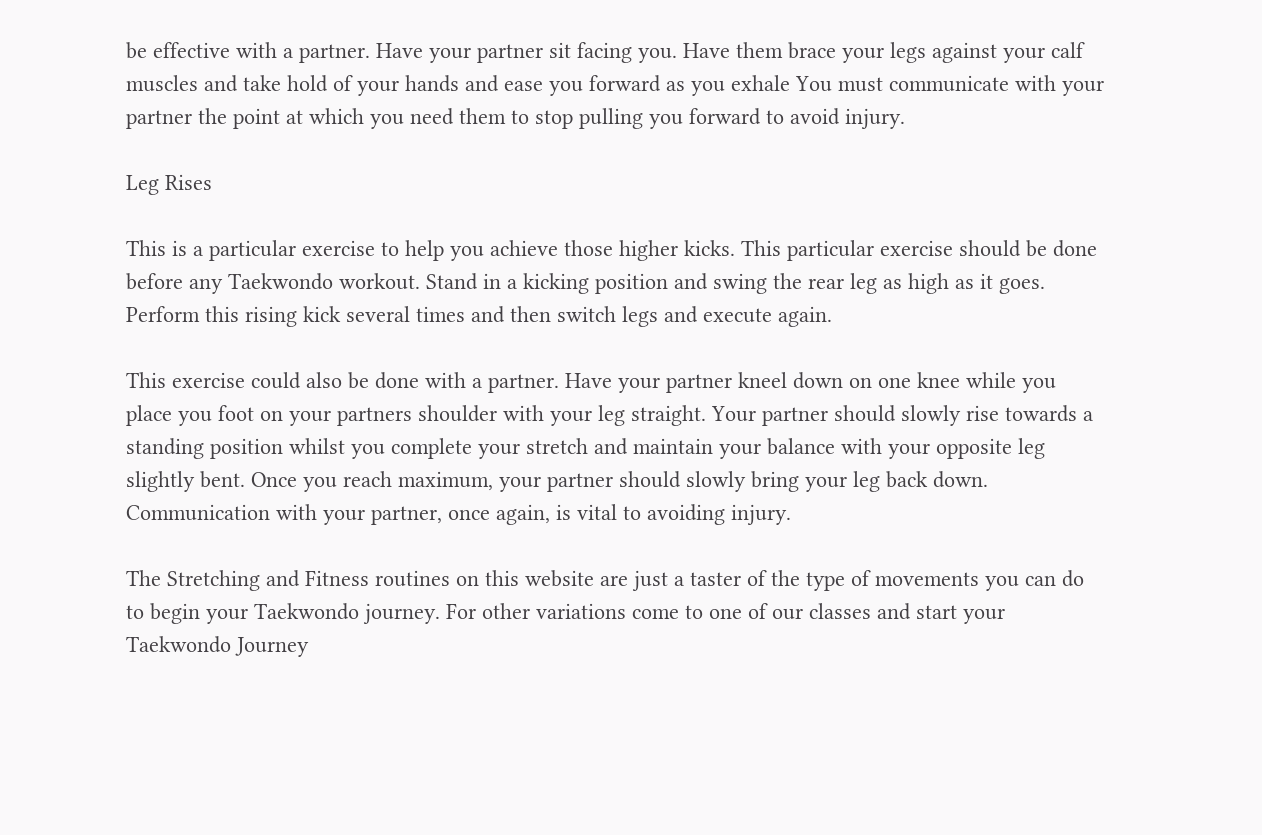be effective with a partner. Have your partner sit facing you. Have them brace your legs against your calf muscles and take hold of your hands and ease you forward as you exhale You must communicate with your partner the point at which you need them to stop pulling you forward to avoid injury.

Leg Rises

This is a particular exercise to help you achieve those higher kicks. This particular exercise should be done before any Taekwondo workout. Stand in a kicking position and swing the rear leg as high as it goes. Perform this rising kick several times and then switch legs and execute again.

This exercise could also be done with a partner. Have your partner kneel down on one knee while you place you foot on your partners shoulder with your leg straight. Your partner should slowly rise towards a standing position whilst you complete your stretch and maintain your balance with your opposite leg slightly bent. Once you reach maximum, your partner should slowly bring your leg back down. Communication with your partner, once again, is vital to avoiding injury.

The Stretching and Fitness routines on this website are just a taster of the type of movements you can do to begin your Taekwondo journey. For other variations come to one of our classes and start your Taekwondo Journey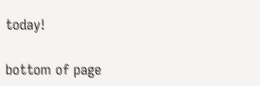today!

bottom of page